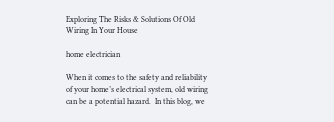Exploring The Risks & Solutions Of Old Wiring In Your House

home electrician

When it comes to the safety and reliability of your home’s electrical system, old wiring can be a potential hazard.  In this blog, we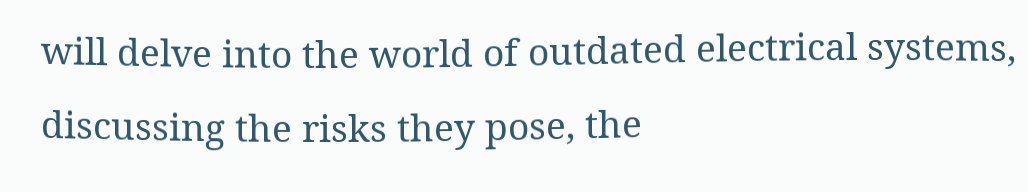will delve into the world of outdated electrical systems, discussing the risks they pose, the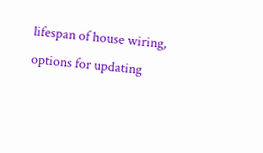lifespan of house wiring, options for updating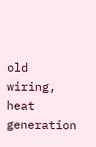old wiring, heat generation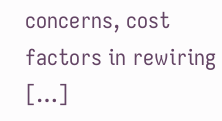concerns, cost factors in rewiring […]